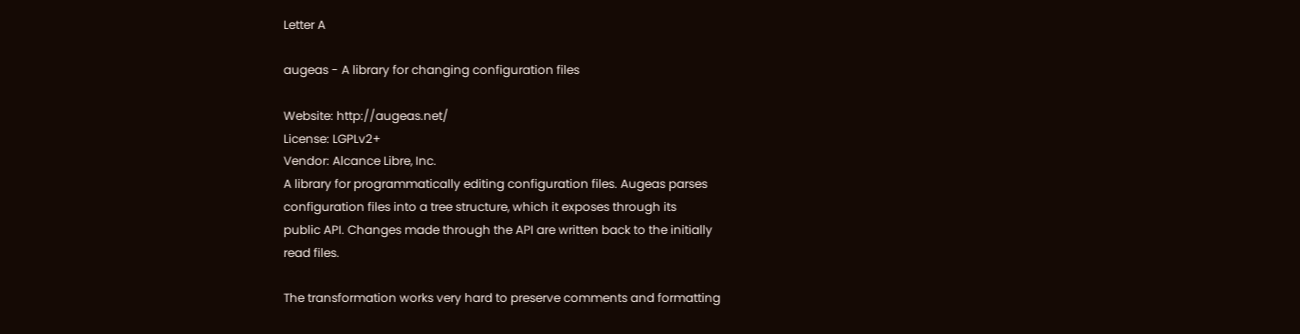Letter A

augeas - A library for changing configuration files

Website: http://augeas.net/
License: LGPLv2+
Vendor: Alcance Libre, Inc.
A library for programmatically editing configuration files. Augeas parses
configuration files into a tree structure, which it exposes through its
public API. Changes made through the API are written back to the initially
read files.

The transformation works very hard to preserve comments and formatting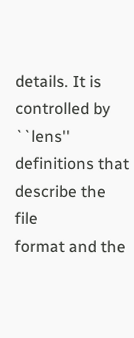details. It is controlled by ``lens'' definitions that describe the file
format and the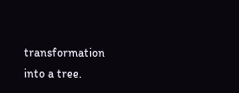transformation into a tree.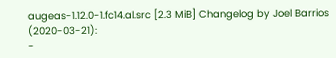augeas-1.12.0-1.fc14.al.src [2.3 MiB] Changelog by Joel Barrios (2020-03-21):
-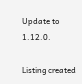Update to 1.12.0.

Listing created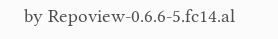by Repoview-0.6.6-5.fc14.al